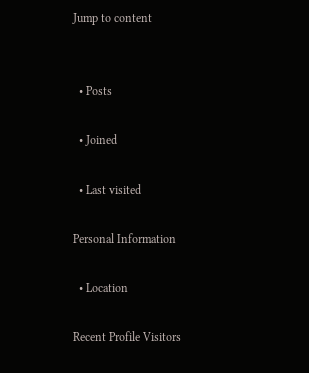Jump to content


  • Posts

  • Joined

  • Last visited

Personal Information

  • Location

Recent Profile Visitors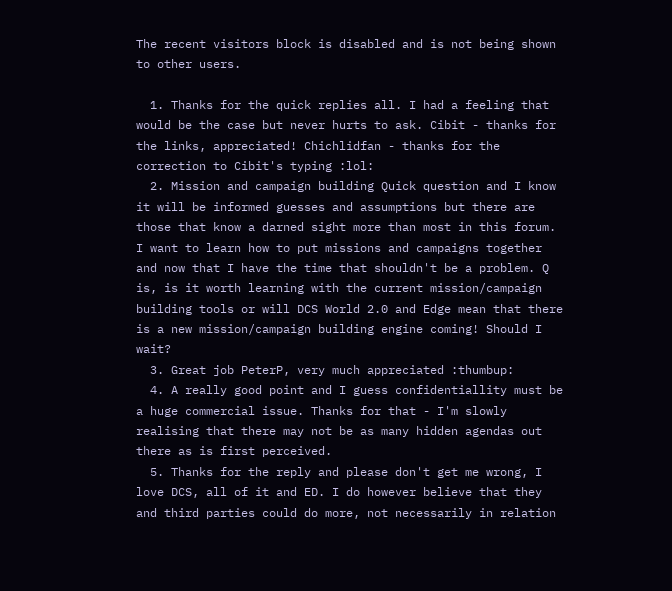The recent visitors block is disabled and is not being shown to other users.

  1. Thanks for the quick replies all. I had a feeling that would be the case but never hurts to ask. Cibit - thanks for the links, appreciated! Chichlidfan - thanks for the correction to Cibit's typing :lol:
  2. Mission and campaign building Quick question and I know it will be informed guesses and assumptions but there are those that know a darned sight more than most in this forum. I want to learn how to put missions and campaigns together and now that I have the time that shouldn't be a problem. Q is, is it worth learning with the current mission/campaign building tools or will DCS World 2.0 and Edge mean that there is a new mission/campaign building engine coming! Should I wait?
  3. Great job PeterP, very much appreciated :thumbup:
  4. A really good point and I guess confidentiallity must be a huge commercial issue. Thanks for that - I'm slowly realising that there may not be as many hidden agendas out there as is first perceived.
  5. Thanks for the reply and please don't get me wrong, I love DCS, all of it and ED. I do however believe that they and third parties could do more, not necessarily in relation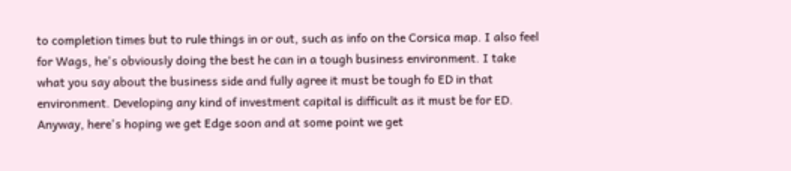to completion times but to rule things in or out, such as info on the Corsica map. I also feel for Wags, he's obviously doing the best he can in a tough business environment. I take what you say about the business side and fully agree it must be tough fo ED in that environment. Developing any kind of investment capital is difficult as it must be for ED. Anyway, here's hoping we get Edge soon and at some point we get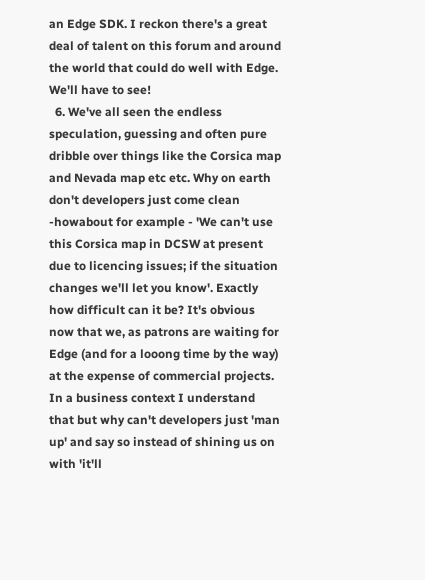an Edge SDK. I reckon there's a great deal of talent on this forum and around the world that could do well with Edge. We'll have to see!
  6. We've all seen the endless speculation, guessing and often pure dribble over things like the Corsica map and Nevada map etc etc. Why on earth don't developers just come clean -howabout for example - 'We can't use this Corsica map in DCSW at present due to licencing issues; if the situation changes we'll let you know'. Exactly how difficult can it be? It's obvious now that we, as patrons are waiting for Edge (and for a looong time by the way) at the expense of commercial projects. In a business context I understand that but why can't developers just 'man up' and say so instead of shining us on with 'it'll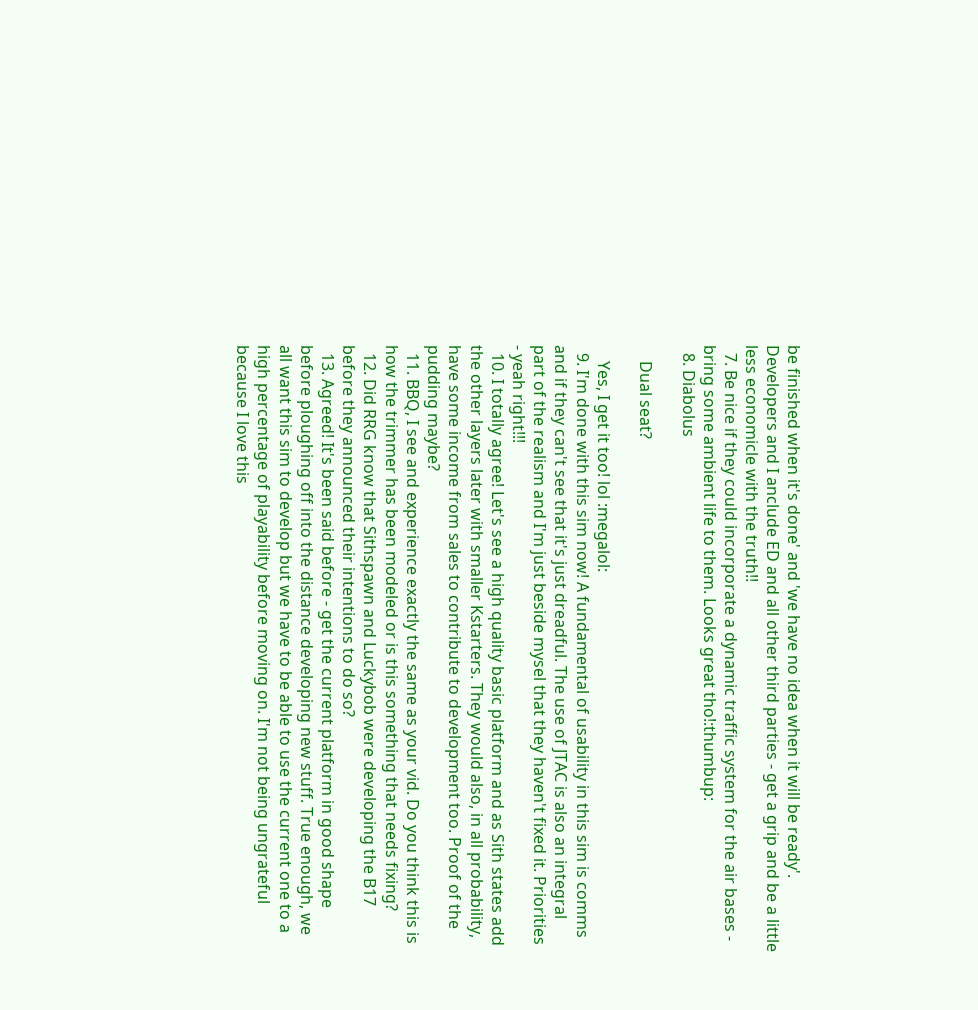be finished when it's done' and 'we have no idea when it will be ready'. Developers and I anclude ED and all other third parties - get a grip and be a little less economicle with the truth!!
  7. Be nice if they could incorporate a dynamic traffic system for the air bases - bring some ambient life to them. Looks great tho!:thumbup:
  8. Diabolus

    Dual seat?

    Yes, I get it too! lol :megalol:
  9. I'm done with this sim now! A fundamental of usability in this sim is comms and if they can't see that it's just dreadful. The use of JTAC is also an integral part of the realism and I'm just beside mysel that they haven't fixed it. Priorities - yeah right!!!
  10. I totally agree! Let's see a high quality basic platform and as Sith states add the other layers later with smaller Kstarters. They would also, in all probability, have some income from sales to contribute to development too. Proof of the pudding maybe?
  11. BBQ, I see and experience exactly the same as your vid. Do you think this is how the trimmer has been modeled or is this something that needs fixing?
  12. Did RRG know that Sithspawn and Luckybob were developing the B17 before they announced their intentions to do so?
  13. Agreed! It's been said before - get the current platform in good shape before ploughing off into the distance developing new stuff. True enough, we all want this sim to develop but we have to be able to use the current one to a high percentage of playability before moving on. I'm not being ungrateful because I love this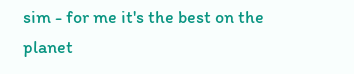sim - for me it's the best on the planet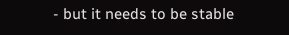- but it needs to be stable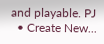and playable. PJ
  • Create New...